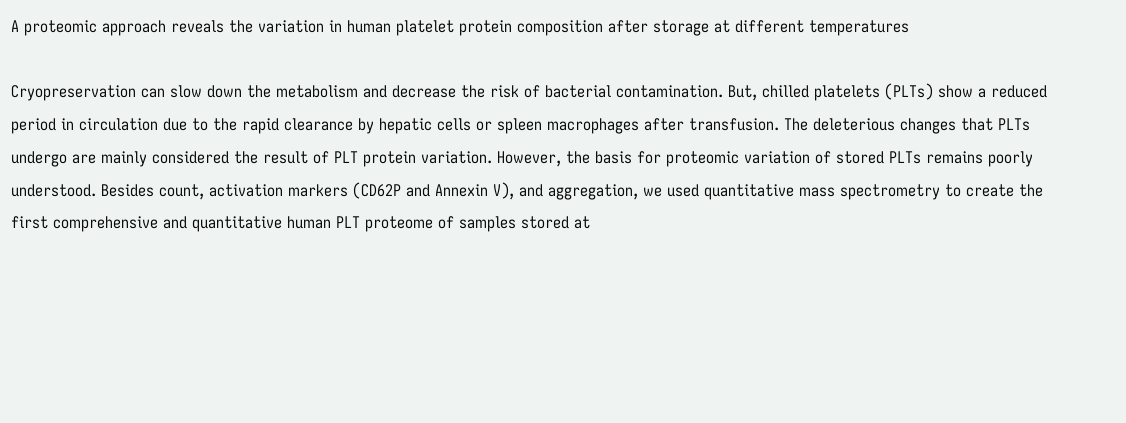A proteomic approach reveals the variation in human platelet protein composition after storage at different temperatures

Cryopreservation can slow down the metabolism and decrease the risk of bacterial contamination. But, chilled platelets (PLTs) show a reduced period in circulation due to the rapid clearance by hepatic cells or spleen macrophages after transfusion. The deleterious changes that PLTs undergo are mainly considered the result of PLT protein variation. However, the basis for proteomic variation of stored PLTs remains poorly understood. Besides count, activation markers (CD62P and Annexin V), and aggregation, we used quantitative mass spectrometry to create the first comprehensive and quantitative human PLT proteome of samples stored at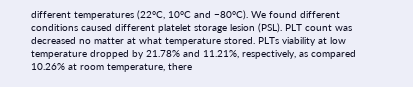different temperatures (22°C, 10°C and −80°C). We found different conditions caused different platelet storage lesion (PSL). PLT count was decreased no matter at what temperature stored. PLTs viability at low temperature dropped by 21.78% and 11.21%, respectively, as compared 10.26% at room temperature, there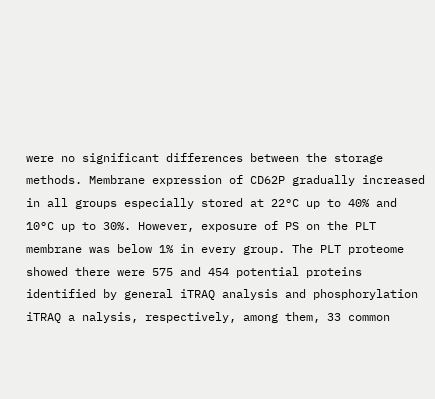were no significant differences between the storage methods. Membrane expression of CD62P gradually increased in all groups especially stored at 22°C up to 40% and 10°C up to 30%. However, exposure of PS on the PLT membrane was below 1% in every group. The PLT proteome showed there were 575 and 454 potential proteins identified by general iTRAQ analysis and phosphorylation iTRAQ a nalysis, respectively, among them, 33 common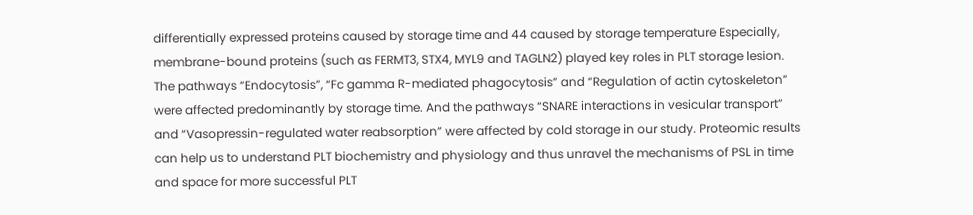differentially expressed proteins caused by storage time and 44 caused by storage temperature Especially, membrane-bound proteins (such as FERMT3, STX4, MYL9 and TAGLN2) played key roles in PLT storage lesion. The pathways “Endocytosis”, “Fc gamma R-mediated phagocytosis” and “Regulation of actin cytoskeleton” were affected predominantly by storage time. And the pathways “SNARE interactions in vesicular transport” and “Vasopressin-regulated water reabsorption” were affected by cold storage in our study. Proteomic results can help us to understand PLT biochemistry and physiology and thus unravel the mechanisms of PSL in time and space for more successful PLT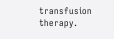transfusion therapy.